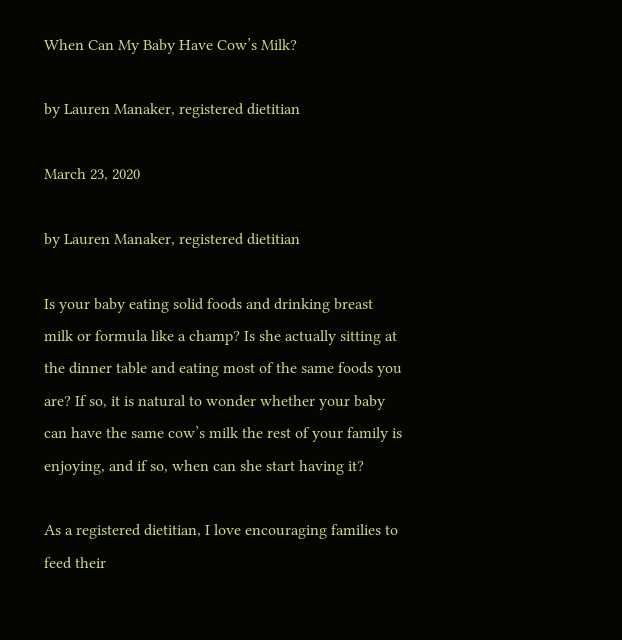When Can My Baby Have Cow’s Milk?

by Lauren Manaker, registered dietitian

March 23, 2020

by Lauren Manaker, registered dietitian

Is your baby eating solid foods and drinking breast milk or formula like a champ? Is she actually sitting at the dinner table and eating most of the same foods you are? If so, it is natural to wonder whether your baby can have the same cow’s milk the rest of your family is enjoying, and if so, when can she start having it?

As a registered dietitian, I love encouraging families to feed their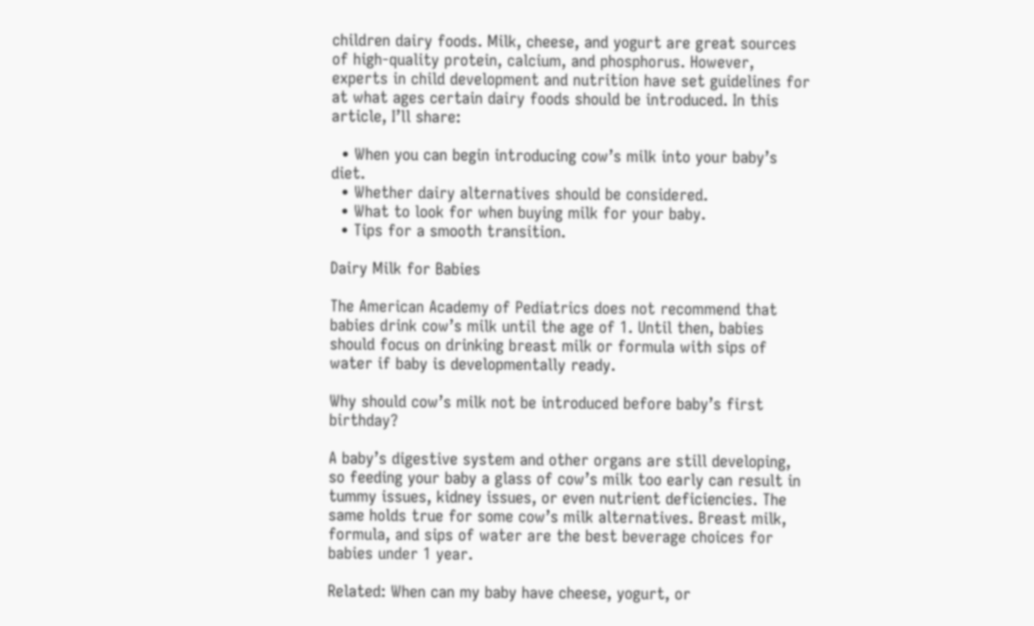children dairy foods. Milk, cheese, and yogurt are great sources of high-quality protein, calcium, and phosphorus. However, experts in child development and nutrition have set guidelines for at what ages certain dairy foods should be introduced. In this article, I’ll share:

  • When you can begin introducing cow’s milk into your baby’s diet.
  • Whether dairy alternatives should be considered.
  • What to look for when buying milk for your baby.
  • Tips for a smooth transition.

Dairy Milk for Babies

The American Academy of Pediatrics does not recommend that babies drink cow’s milk until the age of 1. Until then, babies should focus on drinking breast milk or formula with sips of water if baby is developmentally ready.

Why should cow’s milk not be introduced before baby’s first birthday?

A baby’s digestive system and other organs are still developing, so feeding your baby a glass of cow’s milk too early can result in tummy issues, kidney issues, or even nutrient deficiencies. The same holds true for some cow’s milk alternatives. Breast milk, formula, and sips of water are the best beverage choices for babies under 1 year.

Related: When can my baby have cheese, yogurt, or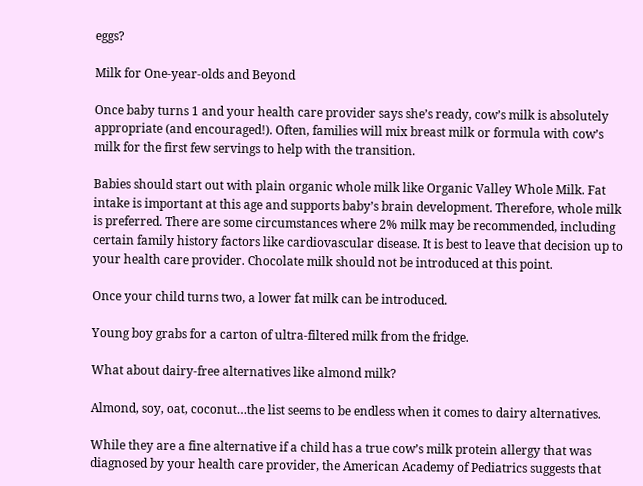eggs?

Milk for One-year-olds and Beyond

Once baby turns 1 and your health care provider says she’s ready, cow’s milk is absolutely appropriate (and encouraged!). Often, families will mix breast milk or formula with cow’s milk for the first few servings to help with the transition.

Babies should start out with plain organic whole milk like Organic Valley Whole Milk. Fat intake is important at this age and supports baby’s brain development. Therefore, whole milk is preferred. There are some circumstances where 2% milk may be recommended, including certain family history factors like cardiovascular disease. It is best to leave that decision up to your health care provider. Chocolate milk should not be introduced at this point.

Once your child turns two, a lower fat milk can be introduced.

Young boy grabs for a carton of ultra-filtered milk from the fridge.

What about dairy-free alternatives like almond milk?

Almond, soy, oat, coconut…the list seems to be endless when it comes to dairy alternatives.

While they are a fine alternative if a child has a true cow’s milk protein allergy that was diagnosed by your health care provider, the American Academy of Pediatrics suggests that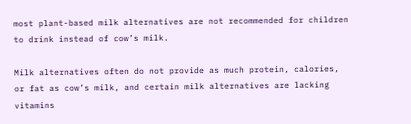most plant-based milk alternatives are not recommended for children to drink instead of cow’s milk.

Milk alternatives often do not provide as much protein, calories, or fat as cow’s milk, and certain milk alternatives are lacking vitamins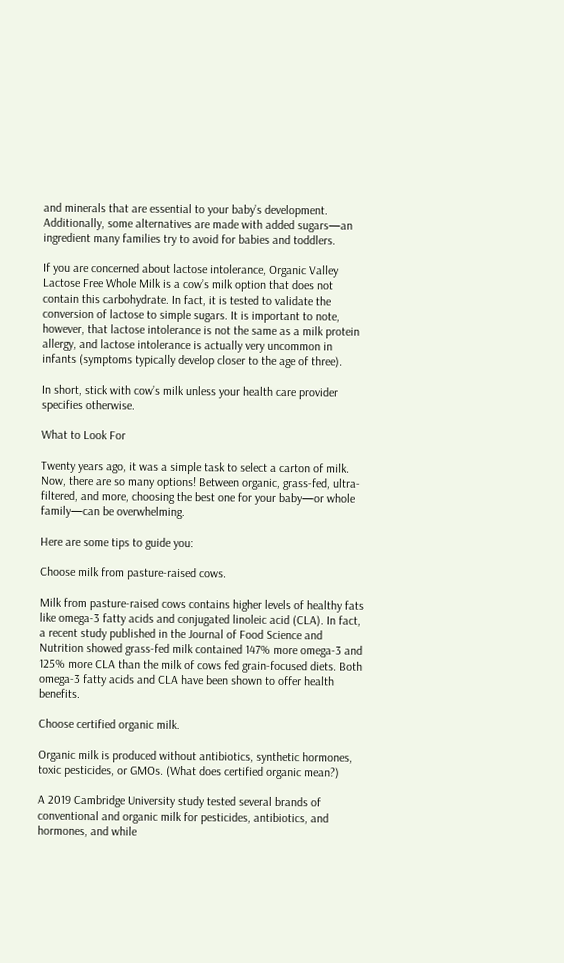and minerals that are essential to your baby’s development. Additionally, some alternatives are made with added sugars—an ingredient many families try to avoid for babies and toddlers.

If you are concerned about lactose intolerance, Organic Valley Lactose Free Whole Milk is a cow’s milk option that does not contain this carbohydrate. In fact, it is tested to validate the conversion of lactose to simple sugars. It is important to note, however, that lactose intolerance is not the same as a milk protein allergy, and lactose intolerance is actually very uncommon in infants (symptoms typically develop closer to the age of three).

In short, stick with cow’s milk unless your health care provider specifies otherwise.

What to Look For

Twenty years ago, it was a simple task to select a carton of milk. Now, there are so many options! Between organic, grass-fed, ultra-filtered, and more, choosing the best one for your baby—or whole family—can be overwhelming.

Here are some tips to guide you:

Choose milk from pasture-raised cows.

Milk from pasture-raised cows contains higher levels of healthy fats like omega-3 fatty acids and conjugated linoleic acid (CLA). In fact, a recent study published in the Journal of Food Science and Nutrition showed grass-fed milk contained 147% more omega-3 and 125% more CLA than the milk of cows fed grain-focused diets. Both omega-3 fatty acids and CLA have been shown to offer health benefits.

Choose certified organic milk.

Organic milk is produced without antibiotics, synthetic hormones, toxic pesticides, or GMOs. (What does certified organic mean?)

A 2019 Cambridge University study tested several brands of conventional and organic milk for pesticides, antibiotics, and hormones, and while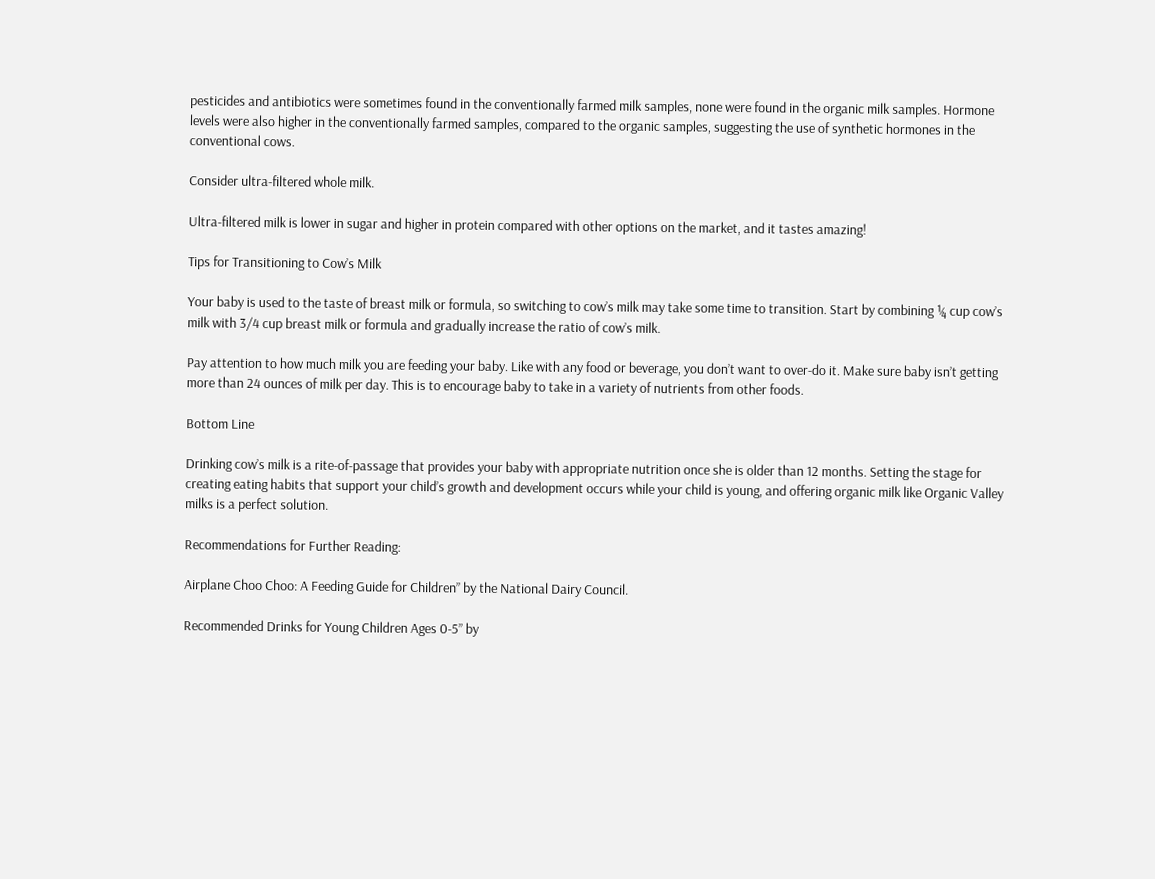pesticides and antibiotics were sometimes found in the conventionally farmed milk samples, none were found in the organic milk samples. Hormone levels were also higher in the conventionally farmed samples, compared to the organic samples, suggesting the use of synthetic hormones in the conventional cows.

Consider ultra-filtered whole milk.

Ultra-filtered milk is lower in sugar and higher in protein compared with other options on the market, and it tastes amazing!

Tips for Transitioning to Cow’s Milk

Your baby is used to the taste of breast milk or formula, so switching to cow’s milk may take some time to transition. Start by combining ¼ cup cow’s milk with 3/4 cup breast milk or formula and gradually increase the ratio of cow’s milk.

Pay attention to how much milk you are feeding your baby. Like with any food or beverage, you don’t want to over-do it. Make sure baby isn’t getting more than 24 ounces of milk per day. This is to encourage baby to take in a variety of nutrients from other foods.

Bottom Line

Drinking cow’s milk is a rite-of-passage that provides your baby with appropriate nutrition once she is older than 12 months. Setting the stage for creating eating habits that support your child’s growth and development occurs while your child is young, and offering organic milk like Organic Valley milks is a perfect solution.

Recommendations for Further Reading:

Airplane Choo Choo: A Feeding Guide for Children” by the National Dairy Council.

Recommended Drinks for Young Children Ages 0-5” by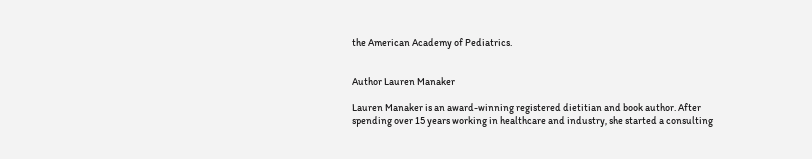the American Academy of Pediatrics.


Author Lauren Manaker

Lauren Manaker is an award-winning registered dietitian and book author. After spending over 15 years working in healthcare and industry, she started a consulting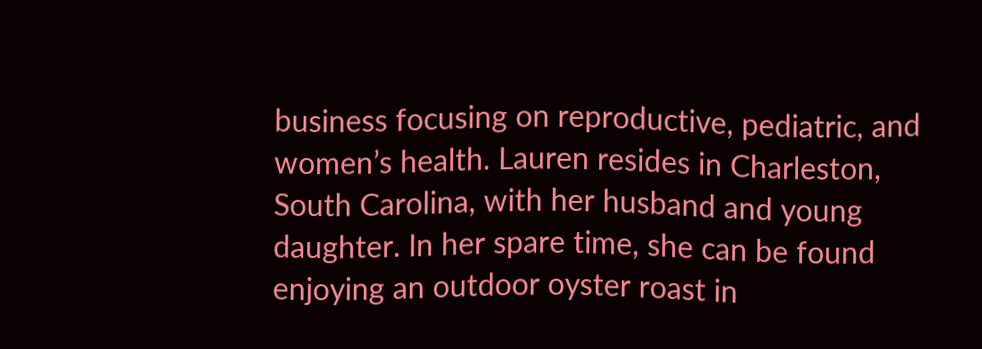business focusing on reproductive, pediatric, and women’s health. Lauren resides in Charleston, South Carolina, with her husband and young daughter. In her spare time, she can be found enjoying an outdoor oyster roast in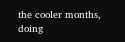the cooler months, doing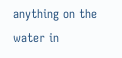anything on the water in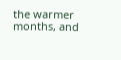the warmer months, and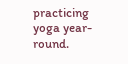practicing yoga year-round.